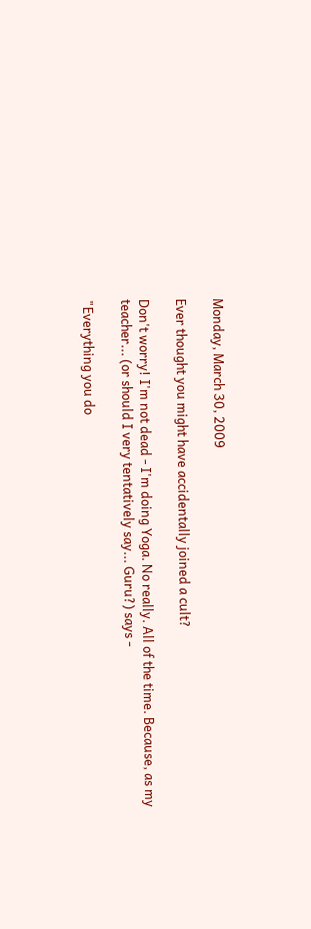Monday, March 30, 2009

Ever thought you might have accidentally joined a cult?

Don't worry! I'm not dead - I'm doing Yoga. No really. All of the time. Because, as my teacher... (or should I very tentatively say... Guru?) says -

"Everything you do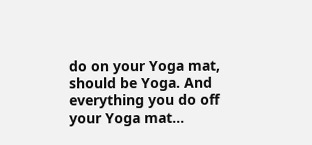do on your Yoga mat, should be Yoga. And everything you do off your Yoga mat...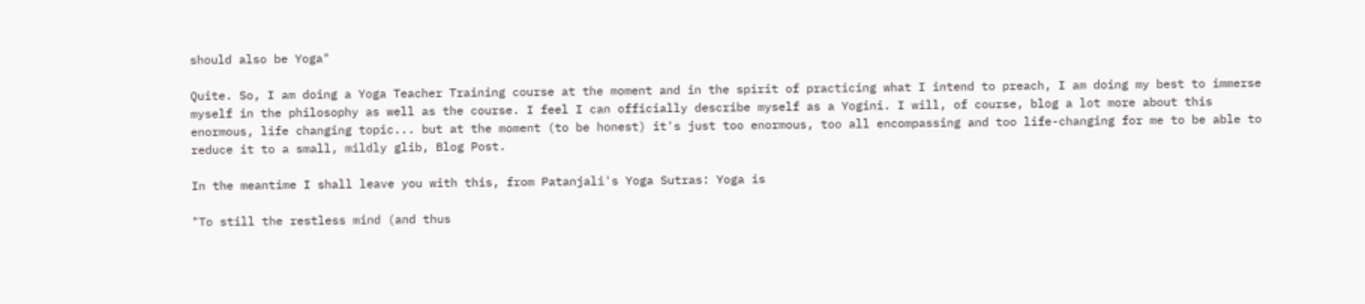should also be Yoga"

Quite. So, I am doing a Yoga Teacher Training course at the moment and in the spirit of practicing what I intend to preach, I am doing my best to immerse myself in the philosophy as well as the course. I feel I can officially describe myself as a Yogini. I will, of course, blog a lot more about this enormous, life changing topic... but at the moment (to be honest) it's just too enormous, too all encompassing and too life-changing for me to be able to reduce it to a small, mildly glib, Blog Post.

In the meantime I shall leave you with this, from Patanjali's Yoga Sutras: Yoga is

"To still the restless mind (and thus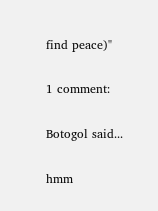find peace)"

1 comment:

Botogol said...

hmm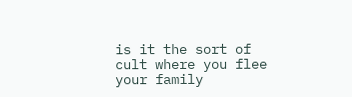is it the sort of cult where you flee your family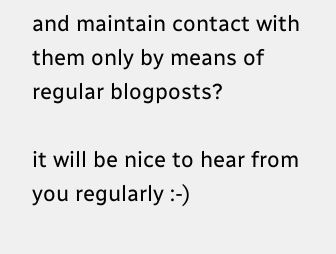and maintain contact with them only by means of regular blogposts?

it will be nice to hear from you regularly :-)